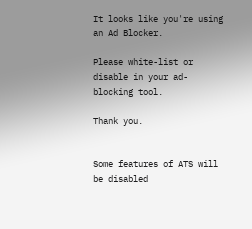It looks like you're using an Ad Blocker.

Please white-list or disable in your ad-blocking tool.

Thank you.


Some features of ATS will be disabled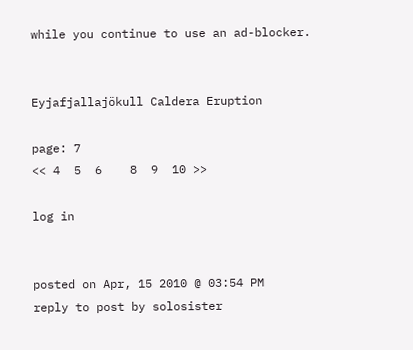while you continue to use an ad-blocker.


Eyjafjallajökull Caldera Eruption

page: 7
<< 4  5  6    8  9  10 >>

log in


posted on Apr, 15 2010 @ 03:54 PM
reply to post by solosister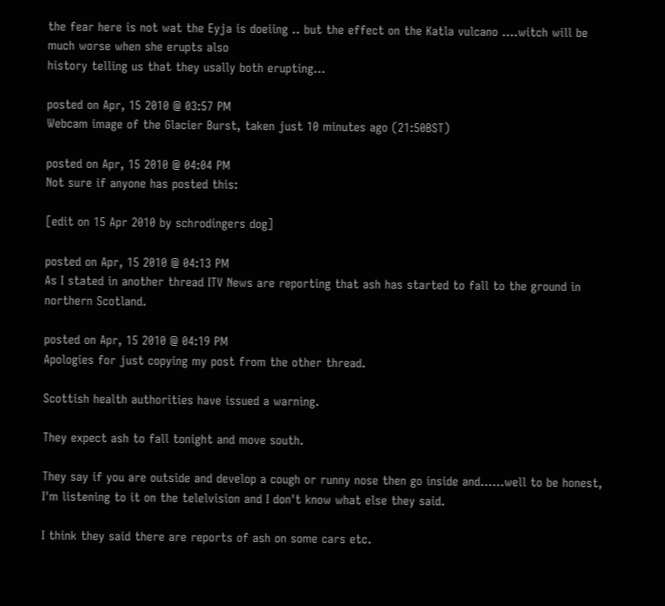the fear here is not wat the Eyja is doeiing .. but the effect on the Katla vulcano ....witch will be much worse when she erupts also
history telling us that they usally both erupting...

posted on Apr, 15 2010 @ 03:57 PM
Webcam image of the Glacier Burst, taken just 10 minutes ago (21:50BST)

posted on Apr, 15 2010 @ 04:04 PM
Not sure if anyone has posted this:

[edit on 15 Apr 2010 by schrodingers dog]

posted on Apr, 15 2010 @ 04:13 PM
As I stated in another thread ITV News are reporting that ash has started to fall to the ground in northern Scotland.

posted on Apr, 15 2010 @ 04:19 PM
Apologies for just copying my post from the other thread.

Scottish health authorities have issued a warning.

They expect ash to fall tonight and move south.

They say if you are outside and develop a cough or runny nose then go inside and......well to be honest, I'm listening to it on the telelvision and I don't know what else they said.

I think they said there are reports of ash on some cars etc.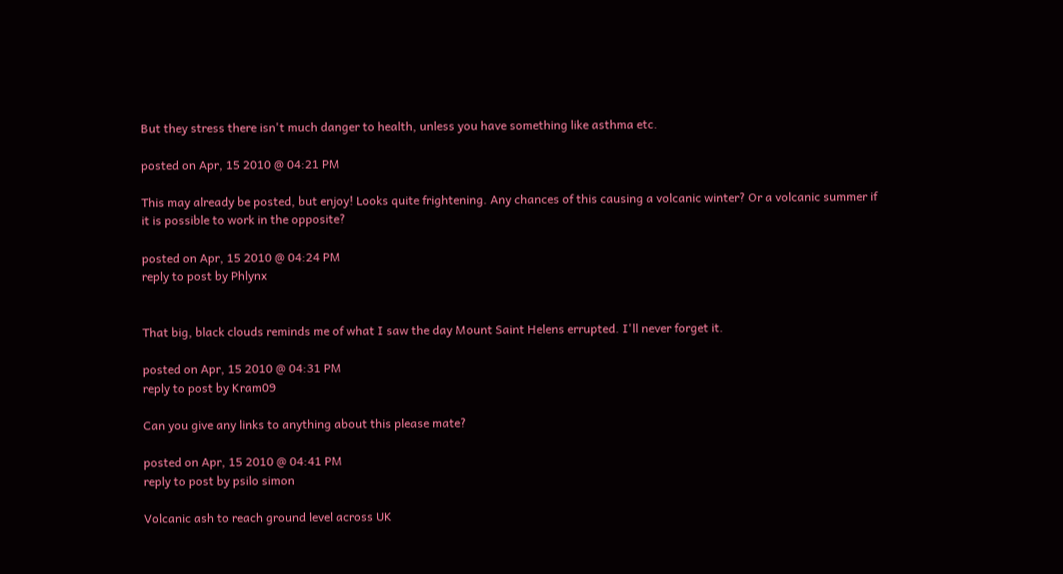But they stress there isn't much danger to health, unless you have something like asthma etc.

posted on Apr, 15 2010 @ 04:21 PM

This may already be posted, but enjoy! Looks quite frightening. Any chances of this causing a volcanic winter? Or a volcanic summer if it is possible to work in the opposite?

posted on Apr, 15 2010 @ 04:24 PM
reply to post by Phlynx


That big, black clouds reminds me of what I saw the day Mount Saint Helens errupted. I'll never forget it.

posted on Apr, 15 2010 @ 04:31 PM
reply to post by Kram09

Can you give any links to anything about this please mate?

posted on Apr, 15 2010 @ 04:41 PM
reply to post by psilo simon

Volcanic ash to reach ground level across UK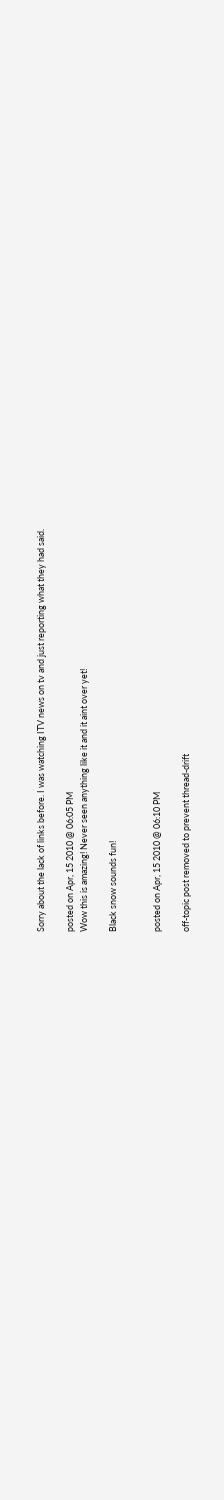Sorry about the lack of links before. I was watching ITV news on tv and just reporting what they had said.

posted on Apr, 15 2010 @ 06:05 PM
Wow this is amazing! Never seen anything like it and it aint over yet!

Black snow sounds fun!


posted on Apr, 15 2010 @ 06:10 PM

off-topic post removed to prevent thread-drift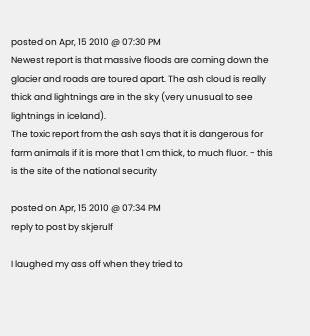posted on Apr, 15 2010 @ 07:30 PM
Newest report is that massive floods are coming down the glacier and roads are toured apart. The ash cloud is really thick and lightnings are in the sky (very unusual to see lightnings in iceland).
The toxic report from the ash says that it is dangerous for farm animals if it is more that 1 cm thick, to much fluor. - this is the site of the national security

posted on Apr, 15 2010 @ 07:34 PM
reply to post by skjerulf

I laughed my ass off when they tried to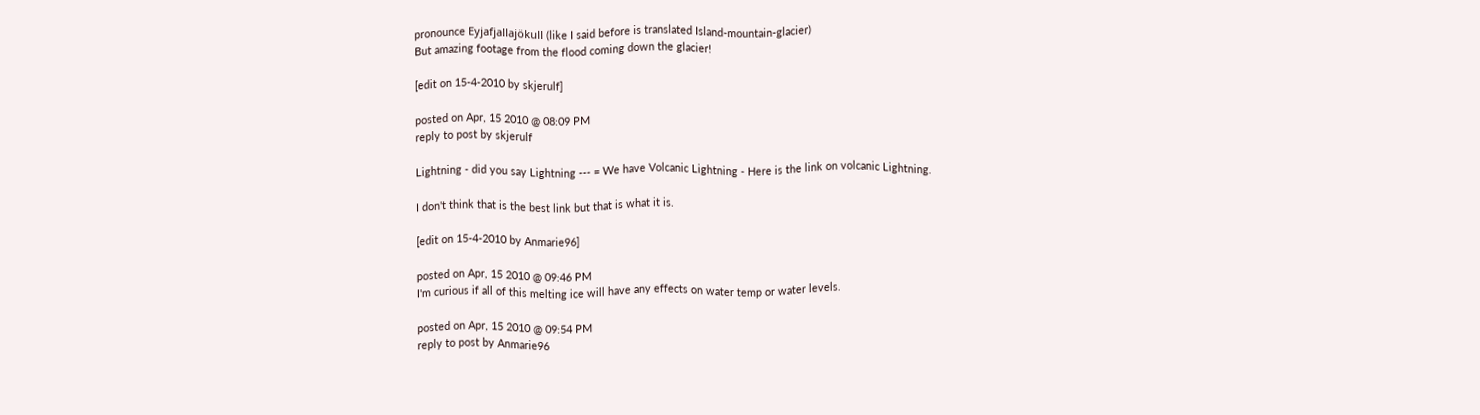pronounce Eyjafjallajökull (like I said before is translated Island-mountain-glacier)
But amazing footage from the flood coming down the glacier!

[edit on 15-4-2010 by skjerulf]

posted on Apr, 15 2010 @ 08:09 PM
reply to post by skjerulf

Lightning - did you say Lightning --- = We have Volcanic Lightning - Here is the link on volcanic Lightning.

I don't think that is the best link but that is what it is.

[edit on 15-4-2010 by Anmarie96]

posted on Apr, 15 2010 @ 09:46 PM
I'm curious if all of this melting ice will have any effects on water temp or water levels.

posted on Apr, 15 2010 @ 09:54 PM
reply to post by Anmarie96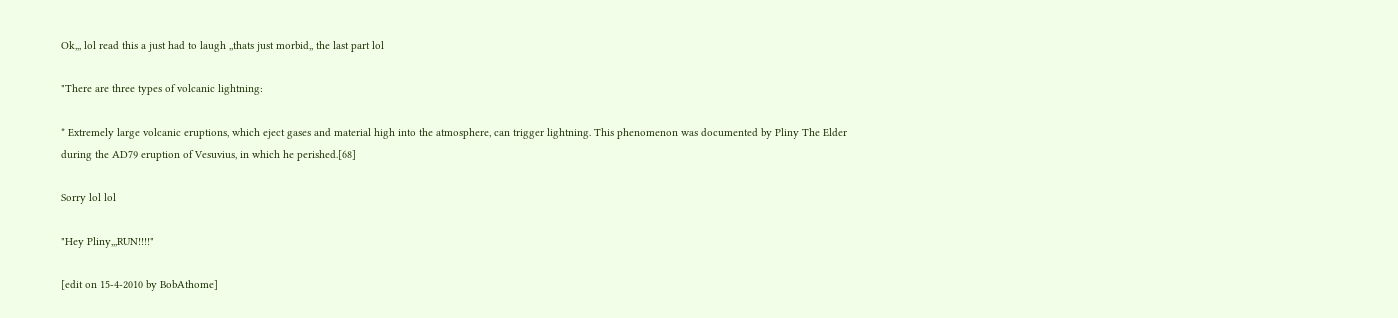Ok,,, lol read this a just had to laugh ,,thats just morbid,, the last part lol

"There are three types of volcanic lightning:

* Extremely large volcanic eruptions, which eject gases and material high into the atmosphere, can trigger lightning. This phenomenon was documented by Pliny The Elder during the AD79 eruption of Vesuvius, in which he perished.[68]

Sorry lol lol

"Hey Pliny,,,RUN!!!!"

[edit on 15-4-2010 by BobAthome]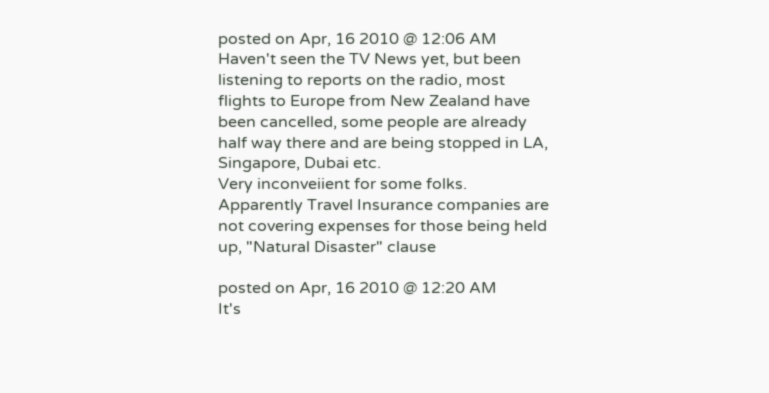posted on Apr, 16 2010 @ 12:06 AM
Haven't seen the TV News yet, but been listening to reports on the radio, most flights to Europe from New Zealand have been cancelled, some people are already half way there and are being stopped in LA, Singapore, Dubai etc.
Very inconveiient for some folks.
Apparently Travel Insurance companies are not covering expenses for those being held up, "Natural Disaster" clause

posted on Apr, 16 2010 @ 12:20 AM
It's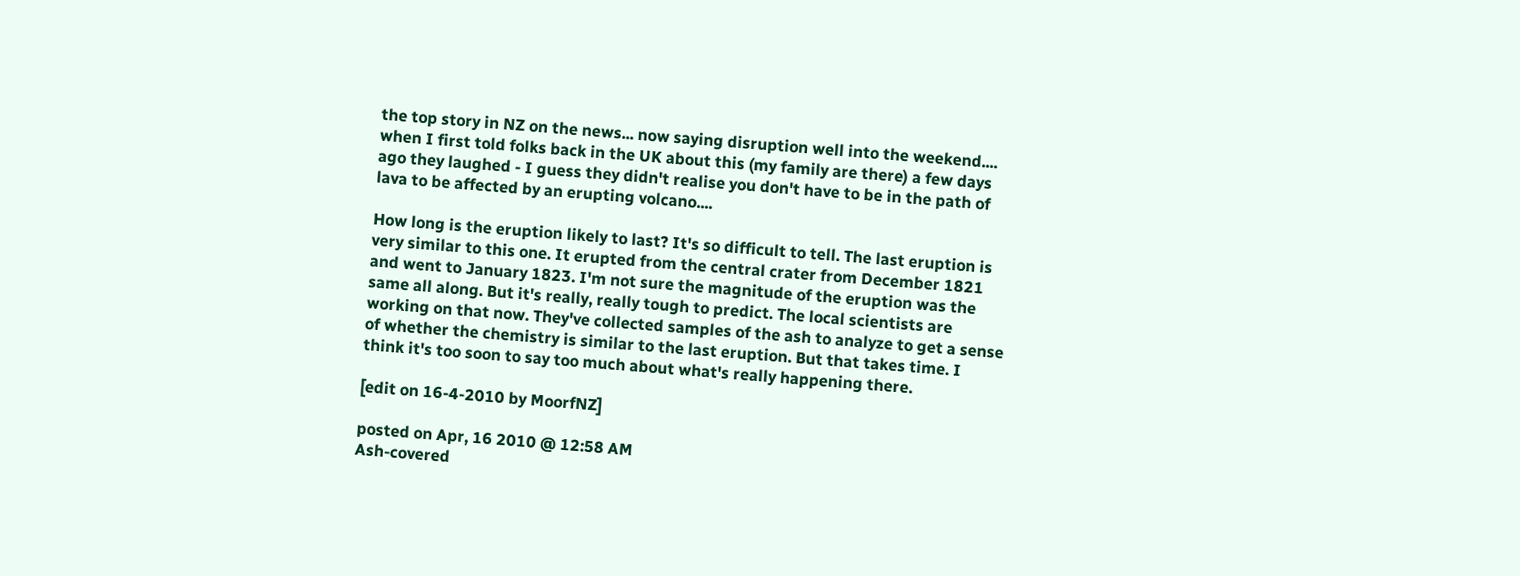the top story in NZ on the news... now saying disruption well into the weekend.... when I first told folks back in the UK about this (my family are there) a few days ago they laughed - I guess they didn't realise you don't have to be in the path of lava to be affected by an erupting volcano....

How long is the eruption likely to last? It's so difficult to tell. The last eruption is very similar to this one. It erupted from the central crater from December 1821 and went to January 1823. I'm not sure the magnitude of the eruption was the same all along. But it's really, really tough to predict. The local scientists are working on that now. They've collected samples of the ash to analyze to get a sense of whether the chemistry is similar to the last eruption. But that takes time. I think it's too soon to say too much about what's really happening there.

[edit on 16-4-2010 by MoorfNZ]

posted on Apr, 16 2010 @ 12:58 AM
Ash-covered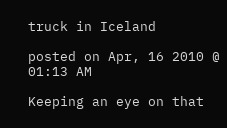truck in Iceland

posted on Apr, 16 2010 @ 01:13 AM

Keeping an eye on that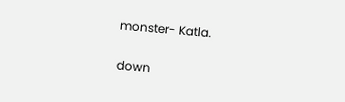monster- Katla.

down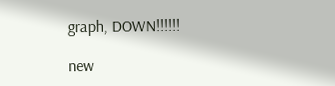graph, DOWN!!!!!!

new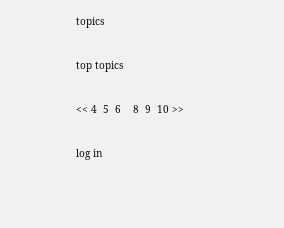topics

top topics

<< 4  5  6    8  9  10 >>

log in